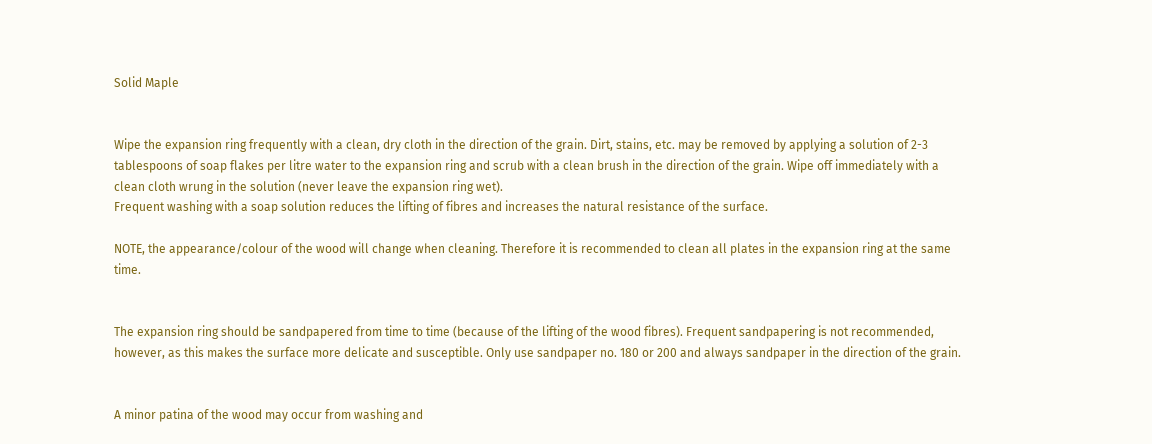Solid Maple


Wipe the expansion ring frequently with a clean, dry cloth in the direction of the grain. Dirt, stains, etc. may be removed by applying a solution of 2-3 tablespoons of soap flakes per litre water to the expansion ring and scrub with a clean brush in the direction of the grain. Wipe off immediately with a clean cloth wrung in the solution (never leave the expansion ring wet).
Frequent washing with a soap solution reduces the lifting of fibres and increases the natural resistance of the surface.

NOTE, the appearance/colour of the wood will change when cleaning. Therefore it is recommended to clean all plates in the expansion ring at the same time.


The expansion ring should be sandpapered from time to time (because of the lifting of the wood fibres). Frequent sandpapering is not recommended, however, as this makes the surface more delicate and susceptible. Only use sandpaper no. 180 or 200 and always sandpaper in the direction of the grain.


A minor patina of the wood may occur from washing and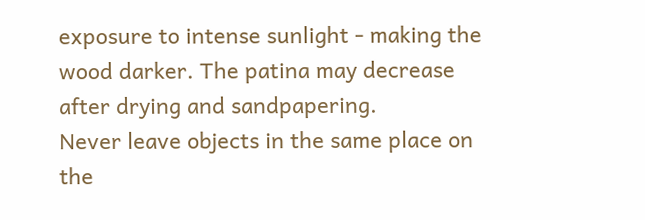exposure to intense sunlight - making the wood darker. The patina may decrease after drying and sandpapering.
Never leave objects in the same place on the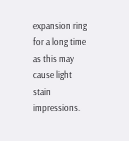expansion ring for a long time as this may cause light stain impressions.